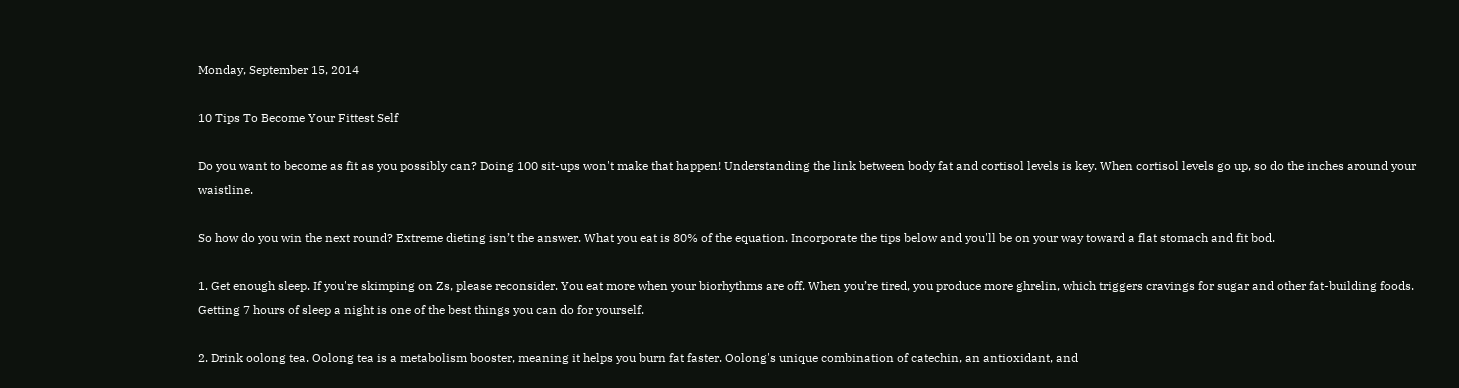Monday, September 15, 2014

10 Tips To Become Your Fittest Self

Do you want to become as fit as you possibly can? Doing 100 sit-ups won't make that happen! Understanding the link between body fat and cortisol levels is key. When cortisol levels go up, so do the inches around your waistline.

So how do you win the next round? Extreme dieting isn’t the answer. What you eat is 80% of the equation. Incorporate the tips below and you'll be on your way toward a flat stomach and fit bod.

1. Get enough sleep. If you're skimping on Zs, please reconsider. You eat more when your biorhythms are off. When you’re tired, you produce more ghrelin, which triggers cravings for sugar and other fat-building foods. Getting 7 hours of sleep a night is one of the best things you can do for yourself.

2. Drink oolong tea. Oolong tea is a metabolism booster, meaning it helps you burn fat faster. Oolong's unique combination of catechin, an antioxidant, and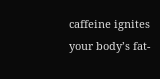caffeine ignites your body’s fat-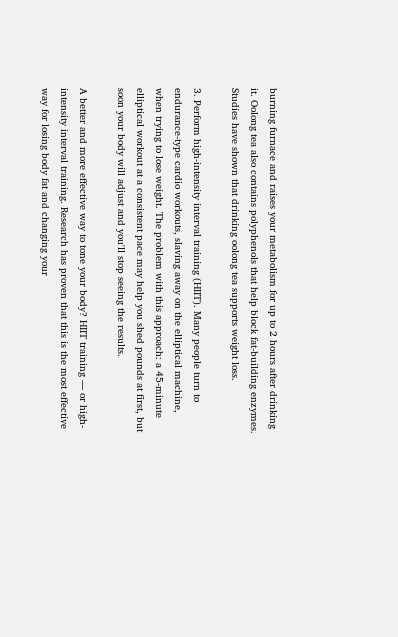burning furnace and raises your metabolism for up to 2 hours after drinking it. Oolong tea also contains polyphenols that help block fat-building enzymes. Studies have shown that drinking oolong tea supports weight loss.

3. Perform high-intensity interval training (HIIT). Many people turn to endurance-type cardio workouts, slaving away on the elliptical machine, when trying to lose weight. The problem with this approach: a 45-minute elliptical workout at a consistent pace may help you shed pounds at first, but soon your body will adjust and you'll stop seeing the results.

A better and more effective way to tone your body? HIIT training — or high-intensity interval training. Research has proven that this is the most effective way for losing body fat and changing your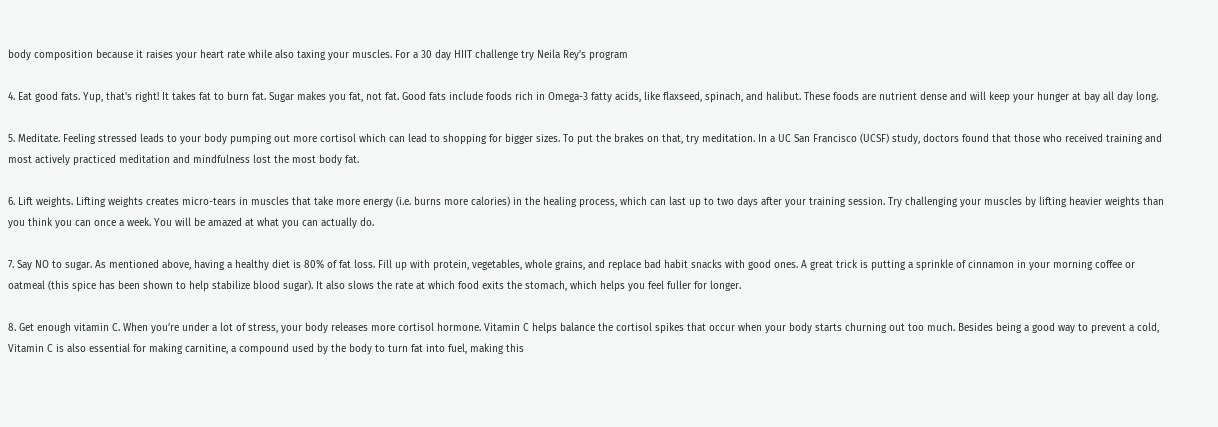body composition because it raises your heart rate while also taxing your muscles. For a 30 day HIIT challenge try Neila Rey's program

4. Eat good fats. Yup, that's right! It takes fat to burn fat. Sugar makes you fat, not fat. Good fats include foods rich in Omega-3 fatty acids, like flaxseed, spinach, and halibut. These foods are nutrient dense and will keep your hunger at bay all day long.

5. Meditate. Feeling stressed leads to your body pumping out more cortisol which can lead to shopping for bigger sizes. To put the brakes on that, try meditation. In a UC San Francisco (UCSF) study, doctors found that those who received training and most actively practiced meditation and mindfulness lost the most body fat.

6. Lift weights. Lifting weights creates micro-tears in muscles that take more energy (i.e. burns more calories) in the healing process, which can last up to two days after your training session. Try challenging your muscles by lifting heavier weights than you think you can once a week. You will be amazed at what you can actually do.

7. Say NO to sugar. As mentioned above, having a healthy diet is 80% of fat loss. Fill up with protein, vegetables, whole grains, and replace bad habit snacks with good ones. A great trick is putting a sprinkle of cinnamon in your morning coffee or oatmeal (this spice has been shown to help stabilize blood sugar). It also slows the rate at which food exits the stomach, which helps you feel fuller for longer.

8. Get enough vitamin C. When you’re under a lot of stress, your body releases more cortisol hormone. Vitamin C helps balance the cortisol spikes that occur when your body starts churning out too much. Besides being a good way to prevent a cold, Vitamin C is also essential for making carnitine, a compound used by the body to turn fat into fuel, making this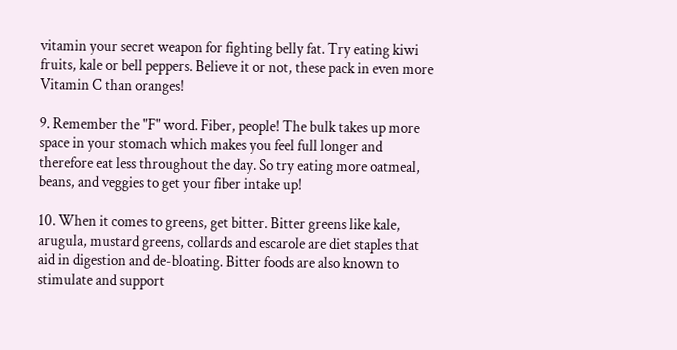vitamin your secret weapon for fighting belly fat. Try eating kiwi fruits, kale or bell peppers. Believe it or not, these pack in even more Vitamin C than oranges!

9. Remember the "F" word. Fiber, people! The bulk takes up more space in your stomach which makes you feel full longer and therefore eat less throughout the day. So try eating more oatmeal, beans, and veggies to get your fiber intake up!

10. When it comes to greens, get bitter. Bitter greens like kale, arugula, mustard greens, collards and escarole are diet staples that aid in digestion and de-bloating. Bitter foods are also known to stimulate and support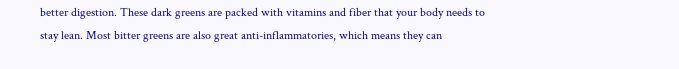better digestion. These dark greens are packed with vitamins and fiber that your body needs to stay lean. Most bitter greens are also great anti-inflammatories, which means they can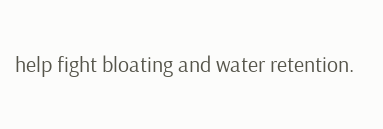help fight bloating and water retention.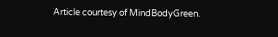Article courtesy of MindBodyGreen.